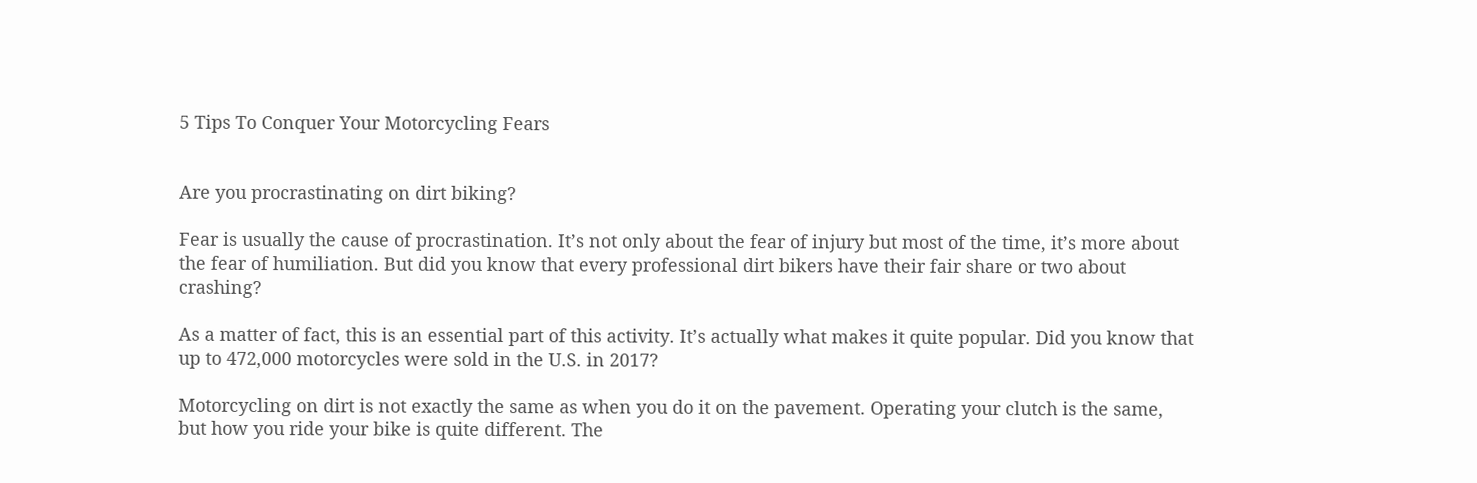5 Tips To Conquer Your Motorcycling Fears


Are you procrastinating on dirt biking?

Fear is usually the cause of procrastination. It’s not only about the fear of injury but most of the time, it’s more about the fear of humiliation. But did you know that every professional dirt bikers have their fair share or two about crashing?

As a matter of fact, this is an essential part of this activity. It’s actually what makes it quite popular. Did you know that up to 472,000 motorcycles were sold in the U.S. in 2017?

Motorcycling on dirt is not exactly the same as when you do it on the pavement. Operating your clutch is the same, but how you ride your bike is quite different. The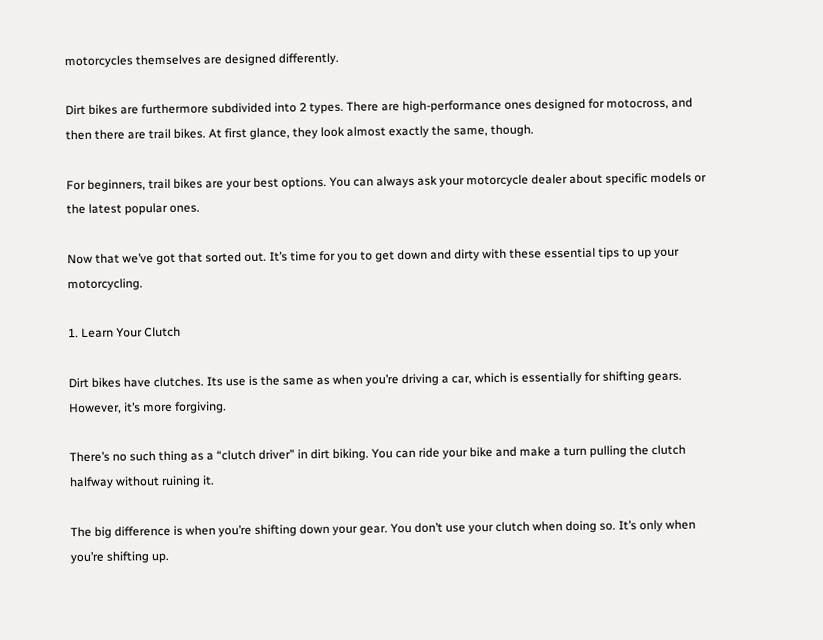motorcycles themselves are designed differently.

Dirt bikes are furthermore subdivided into 2 types. There are high-performance ones designed for motocross, and then there are trail bikes. At first glance, they look almost exactly the same, though.

For beginners, trail bikes are your best options. You can always ask your motorcycle dealer about specific models or the latest popular ones.

Now that we’ve got that sorted out. It’s time for you to get down and dirty with these essential tips to up your motorcycling.

1. Learn Your Clutch

Dirt bikes have clutches. Its use is the same as when you’re driving a car, which is essentially for shifting gears. However, it’s more forgiving.

There’s no such thing as a “clutch driver” in dirt biking. You can ride your bike and make a turn pulling the clutch halfway without ruining it.

The big difference is when you’re shifting down your gear. You don’t use your clutch when doing so. It’s only when you’re shifting up.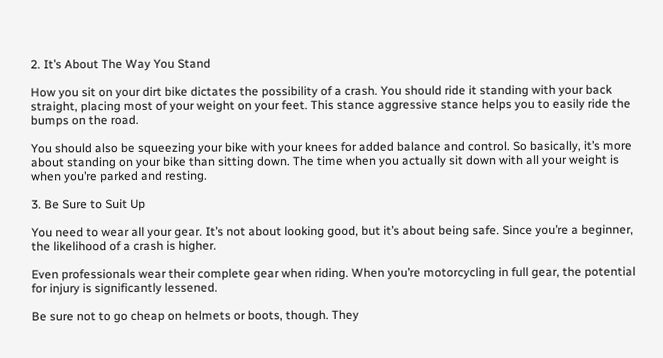2. It’s About The Way You Stand

How you sit on your dirt bike dictates the possibility of a crash. You should ride it standing with your back straight, placing most of your weight on your feet. This stance aggressive stance helps you to easily ride the bumps on the road.

You should also be squeezing your bike with your knees for added balance and control. So basically, it’s more about standing on your bike than sitting down. The time when you actually sit down with all your weight is when you’re parked and resting.

3. Be Sure to Suit Up

You need to wear all your gear. It’s not about looking good, but it’s about being safe. Since you’re a beginner, the likelihood of a crash is higher.

Even professionals wear their complete gear when riding. When you’re motorcycling in full gear, the potential for injury is significantly lessened.

Be sure not to go cheap on helmets or boots, though. They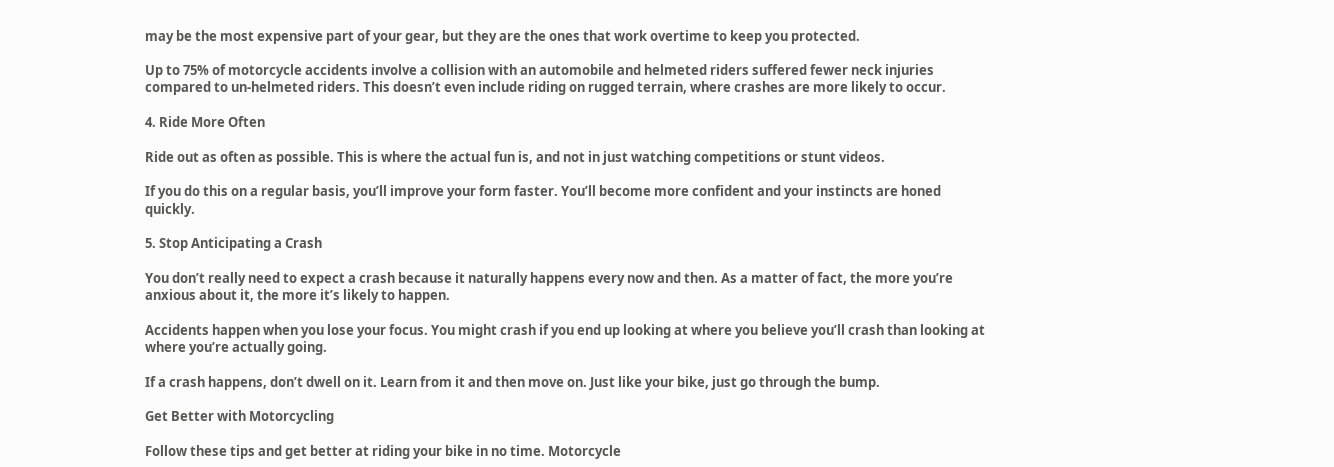may be the most expensive part of your gear, but they are the ones that work overtime to keep you protected.

Up to 75% of motorcycle accidents involve a collision with an automobile and helmeted riders suffered fewer neck injuries compared to un-helmeted riders. This doesn’t even include riding on rugged terrain, where crashes are more likely to occur.

4. Ride More Often

Ride out as often as possible. This is where the actual fun is, and not in just watching competitions or stunt videos.

If you do this on a regular basis, you’ll improve your form faster. You’ll become more confident and your instincts are honed quickly.

5. Stop Anticipating a Crash

You don’t really need to expect a crash because it naturally happens every now and then. As a matter of fact, the more you’re anxious about it, the more it’s likely to happen.

Accidents happen when you lose your focus. You might crash if you end up looking at where you believe you’ll crash than looking at where you’re actually going.

If a crash happens, don’t dwell on it. Learn from it and then move on. Just like your bike, just go through the bump.

Get Better with Motorcycling

Follow these tips and get better at riding your bike in no time. Motorcycle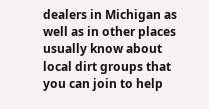dealers in Michigan as well as in other places usually know about local dirt groups that you can join to help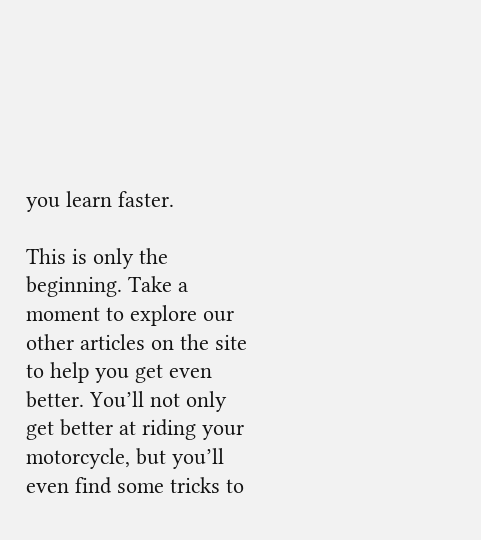you learn faster.

This is only the beginning. Take a moment to explore our other articles on the site to help you get even better. You’ll not only get better at riding your motorcycle, but you’ll even find some tricks to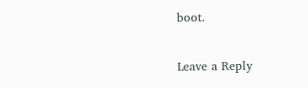boot.

Leave a Reply